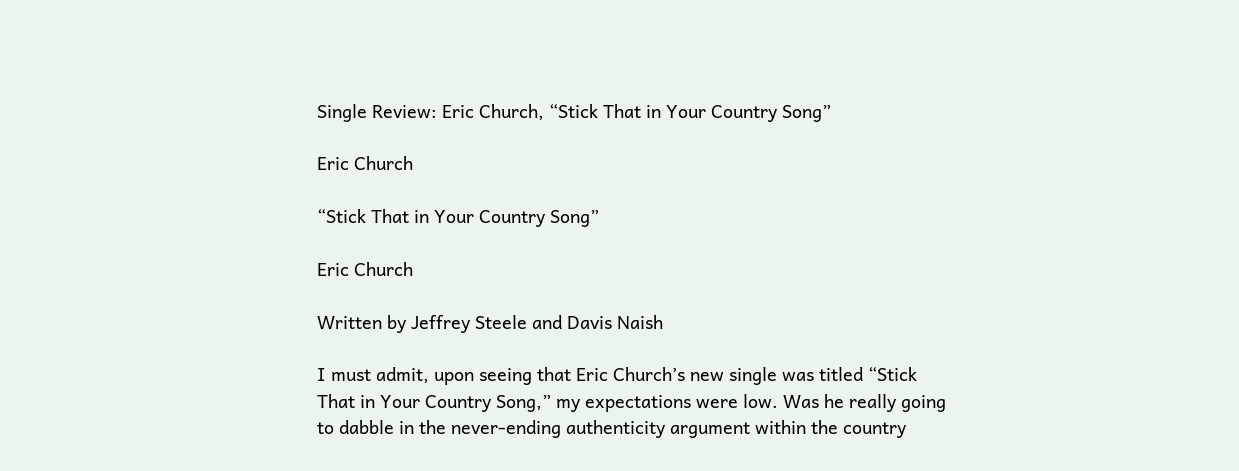Single Review: Eric Church, “Stick That in Your Country Song”

Eric Church

“Stick That in Your Country Song”

Eric Church

Written by Jeffrey Steele and Davis Naish

I must admit, upon seeing that Eric Church’s new single was titled “Stick That in Your Country Song,” my expectations were low. Was he really going to dabble in the never-ending authenticity argument within the country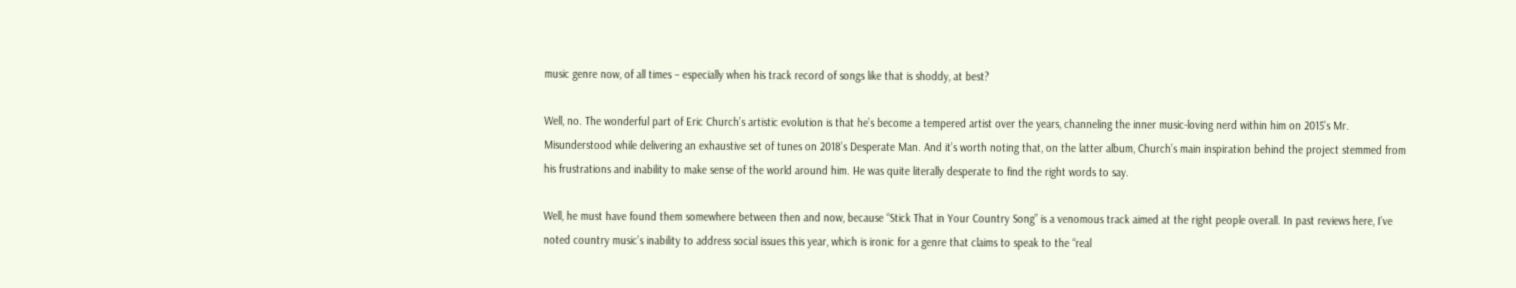music genre now, of all times – especially when his track record of songs like that is shoddy, at best?

Well, no. The wonderful part of Eric Church’s artistic evolution is that he’s become a tempered artist over the years, channeling the inner music-loving nerd within him on 2015’s Mr. Misunderstood while delivering an exhaustive set of tunes on 2018’s Desperate Man. And it’s worth noting that, on the latter album, Church’s main inspiration behind the project stemmed from his frustrations and inability to make sense of the world around him. He was quite literally desperate to find the right words to say.

Well, he must have found them somewhere between then and now, because “Stick That in Your Country Song” is a venomous track aimed at the right people overall. In past reviews here, I’ve noted country music’s inability to address social issues this year, which is ironic for a genre that claims to speak to the “real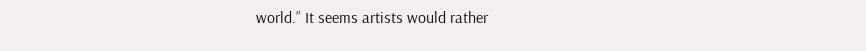world.” It seems artists would rather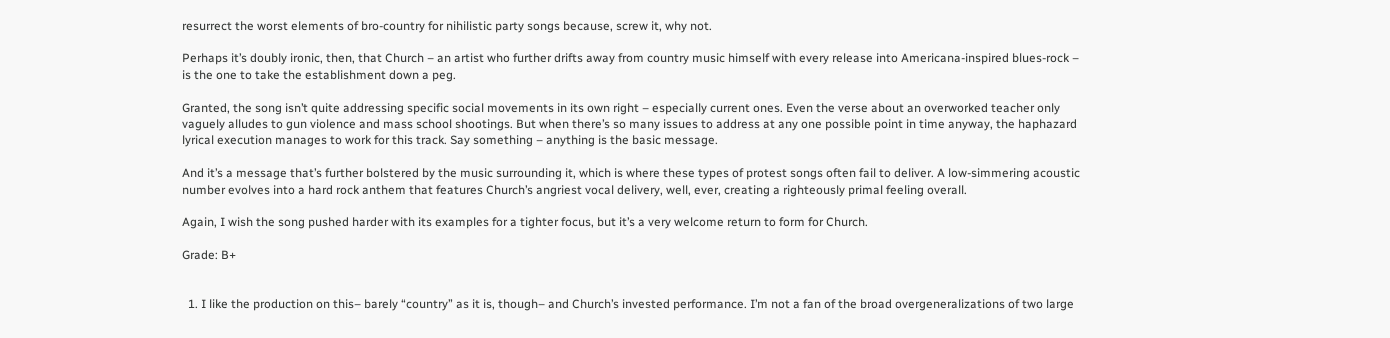resurrect the worst elements of bro-country for nihilistic party songs because, screw it, why not.

Perhaps it’s doubly ironic, then, that Church – an artist who further drifts away from country music himself with every release into Americana-inspired blues-rock – is the one to take the establishment down a peg.

Granted, the song isn’t quite addressing specific social movements in its own right – especially current ones. Even the verse about an overworked teacher only vaguely alludes to gun violence and mass school shootings. But when there’s so many issues to address at any one possible point in time anyway, the haphazard lyrical execution manages to work for this track. Say something – anything is the basic message.

And it’s a message that’s further bolstered by the music surrounding it, which is where these types of protest songs often fail to deliver. A low-simmering acoustic number evolves into a hard rock anthem that features Church’s angriest vocal delivery, well, ever, creating a righteously primal feeling overall.

Again, I wish the song pushed harder with its examples for a tighter focus, but it’s a very welcome return to form for Church.

Grade: B+


  1. I like the production on this– barely “country” as it is, though– and Church’s invested performance. I’m not a fan of the broad overgeneralizations of two large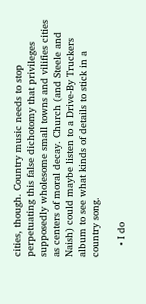cities, though. Country music needs to stop perpetuating this false dichotomy that privileges supposedly wholesome small towns and vilifies cities as centers of moral decay. Church (and Steele and Naish) could maybe listen to a Drive-By Truckers album to see what kinds of details to stick in a country song.

    • I do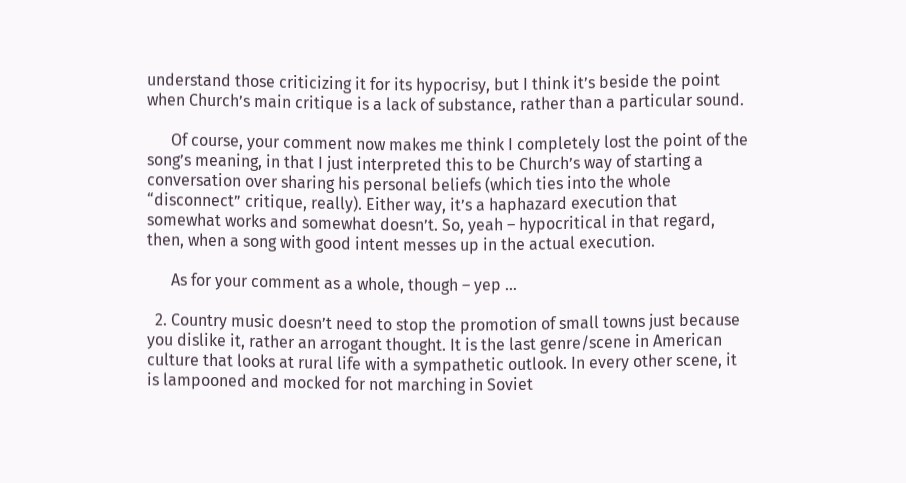understand those criticizing it for its hypocrisy, but I think it’s beside the point when Church’s main critique is a lack of substance, rather than a particular sound.

      Of course, your comment now makes me think I completely lost the point of the song’s meaning, in that I just interpreted this to be Church’s way of starting a conversation over sharing his personal beliefs (which ties into the whole “disconnect” critique, really). Either way, it’s a haphazard execution that somewhat works and somewhat doesn’t. So, yeah – hypocritical in that regard, then, when a song with good intent messes up in the actual execution.

      As for your comment as a whole, though – yep …

  2. Country music doesn’t need to stop the promotion of small towns just because you dislike it, rather an arrogant thought. It is the last genre/scene in American culture that looks at rural life with a sympathetic outlook. In every other scene, it is lampooned and mocked for not marching in Soviet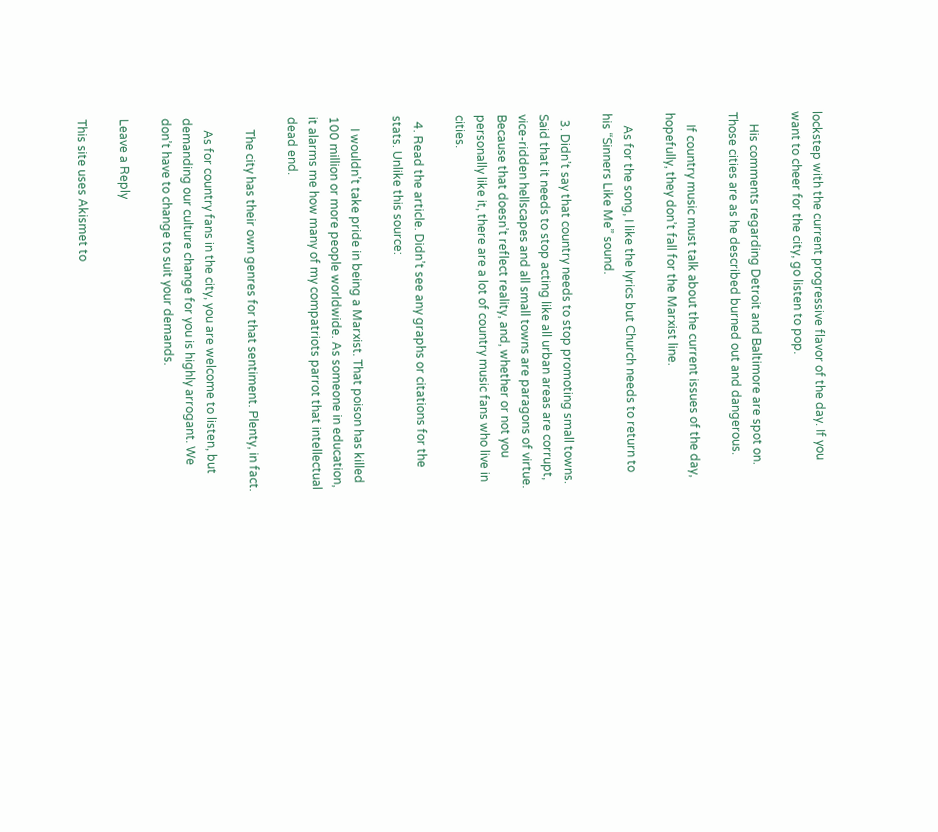lockstep with the current progressive flavor of the day. If you want to cheer for the city, go listen to pop.

    His comments regarding Detroit and Baltimore are spot on. Those cities are as he described burned out and dangerous.

    If country music must talk about the current issues of the day, hopefully, they don’t fall for the Marxist line.

    As for the song, I like the lyrics but Church needs to return to his “Sinners Like Me” sound.

  3. Didn’t say that country needs to stop promoting small towns. Said that it needs to stop acting like all urban areas are corrupt, vice-ridden hellscapes and all small towns are paragons of virtue. Because that doesn’t reflect reality, and, whether or not you personally like it, there are a lot of country music fans who live in cities.

  4. Read the article. Didn’t see any graphs or citations for the stats. Unlike this source:

    I wouldn’t take pride in being a Marxist. That poison has killed 100 million or more people worldwide. As someone in education, it alarms me how many of my compatriots parrot that intellectual dead end.

    The city has their own genres for that sentiment. Plenty, in fact.

    As for country fans in the city, you are welcome to listen, but demanding our culture change for you is highly arrogant. We don’t have to change to suit your demands.

Leave a Reply

This site uses Akismet to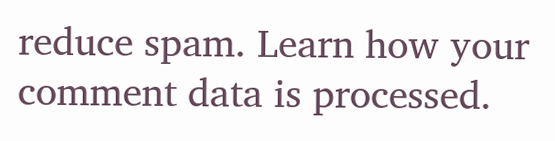reduce spam. Learn how your comment data is processed.